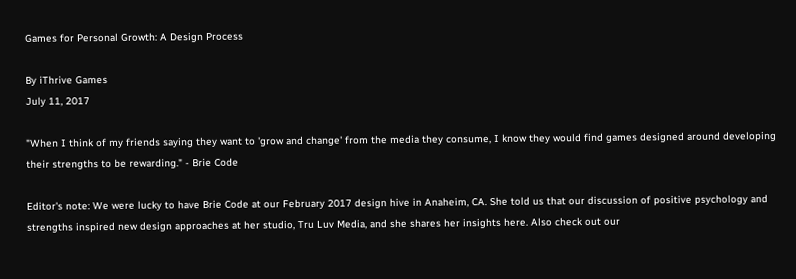Games for Personal Growth: A Design Process

By iThrive Games
July 11, 2017

"When I think of my friends saying they want to 'grow and change' from the media they consume, I know they would find games designed around developing their strengths to be rewarding." - Brie Code

Editor's note: We were lucky to have Brie Code at our February 2017 design hive in Anaheim, CA. She told us that our discussion of positive psychology and strengths inspired new design approaches at her studio, Tru Luv Media, and she shares her insights here. Also check out our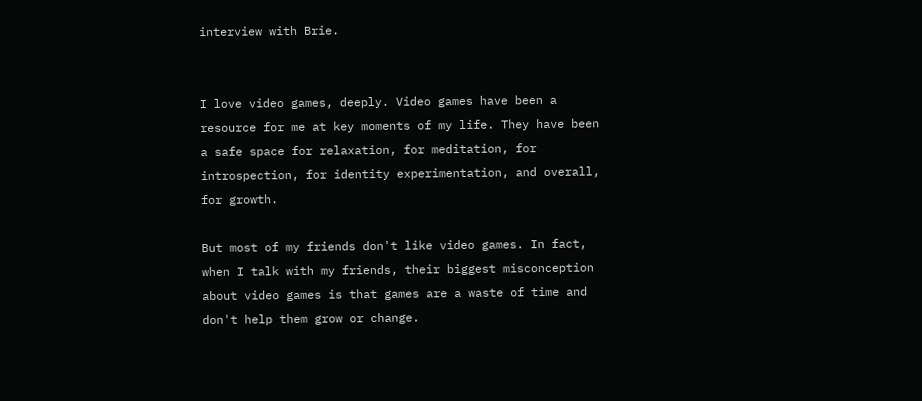interview with Brie.


I love video games, deeply. Video games have been a resource for me at key moments of my life. They have been a safe space for relaxation, for meditation, for introspection, for identity experimentation, and overall, for growth.

But most of my friends don't like video games. In fact, when I talk with my friends, their biggest misconception about video games is that games are a waste of time and don't help them grow or change.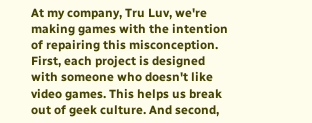At my company, Tru Luv, we're making games with the intention of repairing this misconception. First, each project is designed with someone who doesn't like video games. This helps us break out of geek culture. And second,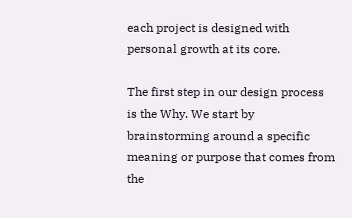each project is designed with personal growth at its core.

The first step in our design process is the Why. We start by brainstorming around a specific meaning or purpose that comes from the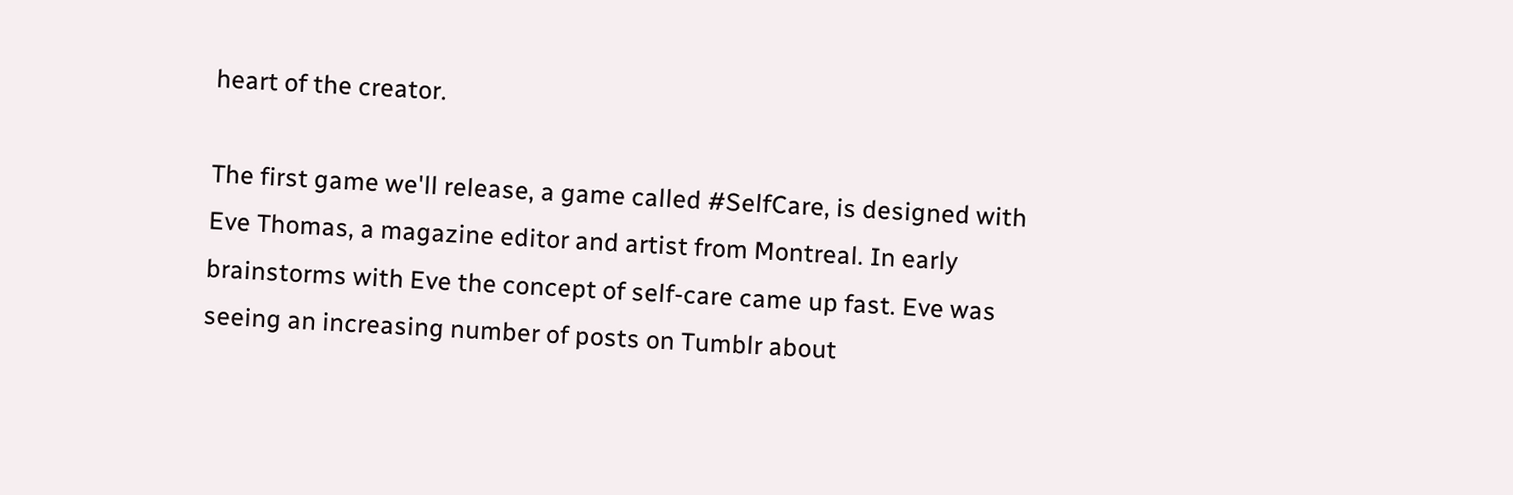heart of the creator.

The first game we'll release, a game called #SelfCare, is designed with Eve Thomas, a magazine editor and artist from Montreal. In early brainstorms with Eve the concept of self-care came up fast. Eve was seeing an increasing number of posts on Tumblr about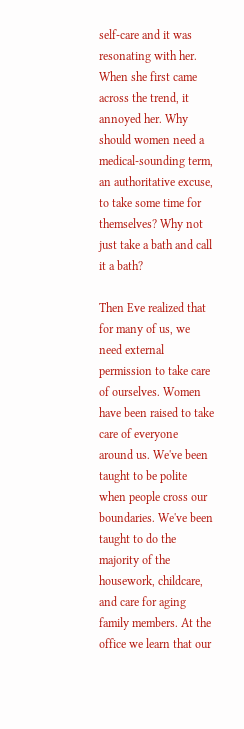self-care and it was resonating with her. When she first came across the trend, it annoyed her. Why should women need a medical-sounding term, an authoritative excuse, to take some time for themselves? Why not just take a bath and call it a bath?

Then Eve realized that for many of us, we need external permission to take care of ourselves. Women have been raised to take care of everyone around us. We've been taught to be polite when people cross our boundaries. We've been taught to do the majority of the housework, childcare, and care for aging family members. At the office we learn that our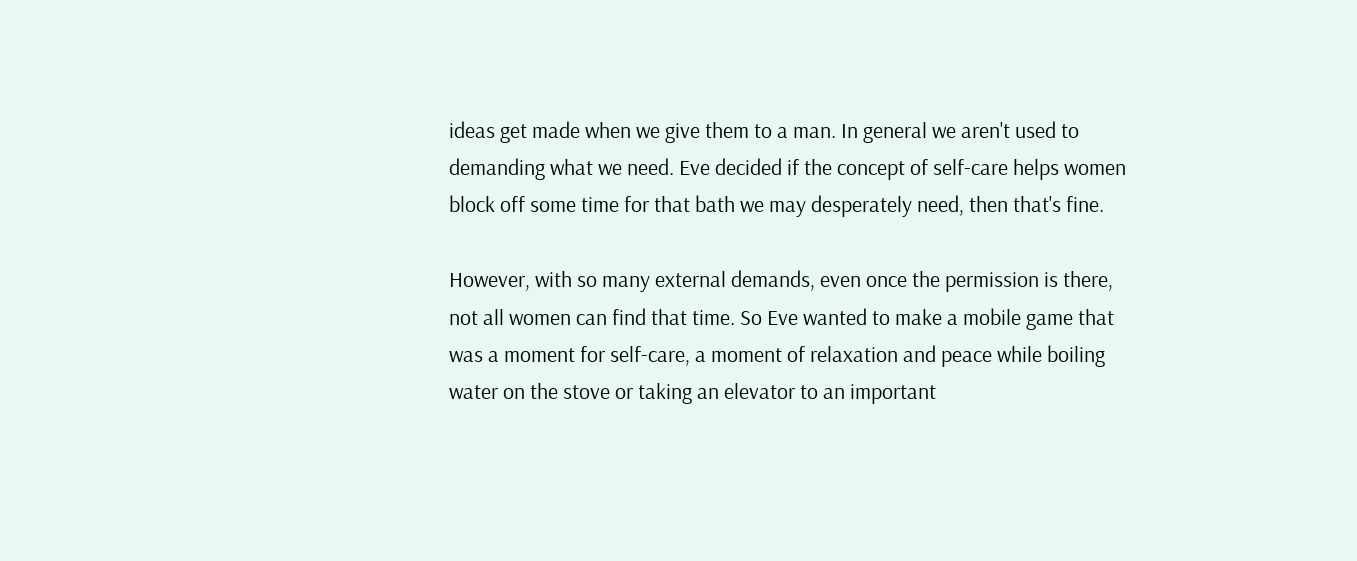ideas get made when we give them to a man. In general we aren't used to demanding what we need. Eve decided if the concept of self-care helps women block off some time for that bath we may desperately need, then that's fine.

However, with so many external demands, even once the permission is there, not all women can find that time. So Eve wanted to make a mobile game that was a moment for self-care, a moment of relaxation and peace while boiling water on the stove or taking an elevator to an important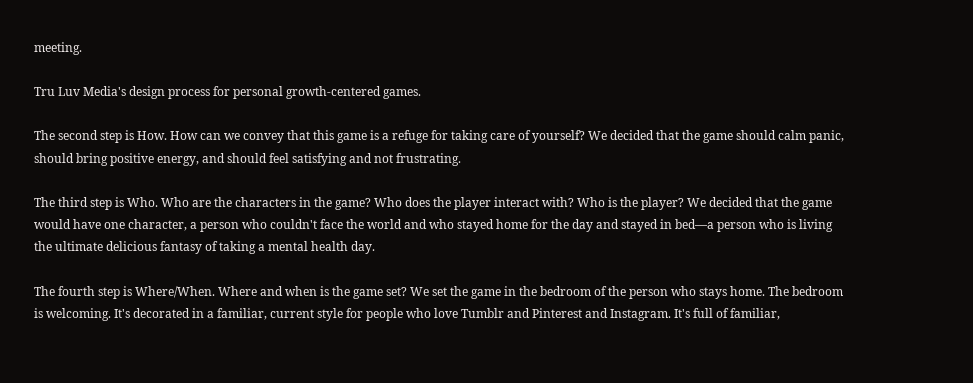meeting.

Tru Luv Media's design process for personal growth-centered games.

The second step is How. How can we convey that this game is a refuge for taking care of yourself? We decided that the game should calm panic, should bring positive energy, and should feel satisfying and not frustrating.

The third step is Who. Who are the characters in the game? Who does the player interact with? Who is the player? We decided that the game would have one character, a person who couldn't face the world and who stayed home for the day and stayed in bed—a person who is living the ultimate delicious fantasy of taking a mental health day.

The fourth step is Where/When. Where and when is the game set? We set the game in the bedroom of the person who stays home. The bedroom is welcoming. It's decorated in a familiar, current style for people who love Tumblr and Pinterest and Instagram. It's full of familiar,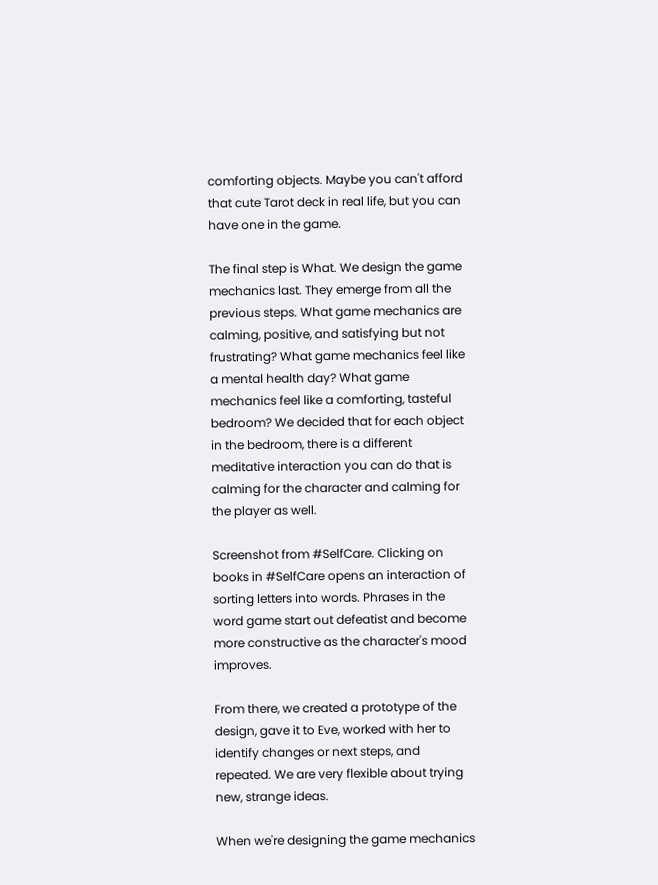comforting objects. Maybe you can't afford that cute Tarot deck in real life, but you can have one in the game.

The final step is What. We design the game mechanics last. They emerge from all the previous steps. What game mechanics are calming, positive, and satisfying but not frustrating? What game mechanics feel like a mental health day? What game mechanics feel like a comforting, tasteful bedroom? We decided that for each object in the bedroom, there is a different meditative interaction you can do that is calming for the character and calming for the player as well.

Screenshot from #SelfCare. Clicking on books in #SelfCare opens an interaction of sorting letters into words. Phrases in the word game start out defeatist and become more constructive as the character's mood improves.

From there, we created a prototype of the design, gave it to Eve, worked with her to identify changes or next steps, and repeated. We are very flexible about trying new, strange ideas.

When we're designing the game mechanics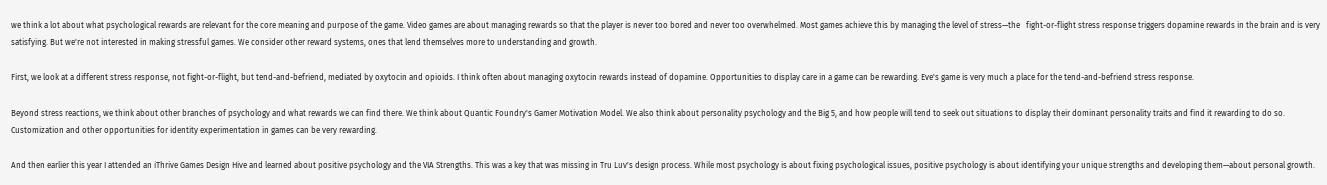we think a lot about what psychological rewards are relevant for the core meaning and purpose of the game. Video games are about managing rewards so that the player is never too bored and never too overwhelmed. Most games achieve this by managing the level of stress—the   fight-or-flight stress response triggers dopamine rewards in the brain and is very satisfying. But we're not interested in making stressful games. We consider other reward systems, ones that lend themselves more to understanding and growth.

First, we look at a different stress response, not fight-or-flight, but tend-and-befriend, mediated by oxytocin and opioids. I think often about managing oxytocin rewards instead of dopamine. Opportunities to display care in a game can be rewarding. Eve's game is very much a place for the tend-and-befriend stress response.

Beyond stress reactions, we think about other branches of psychology and what rewards we can find there. We think about Quantic Foundry's Gamer Motivation Model. We also think about personality psychology and the Big 5, and how people will tend to seek out situations to display their dominant personality traits and find it rewarding to do so. Customization and other opportunities for identity experimentation in games can be very rewarding.

And then earlier this year I attended an iThrive Games Design Hive and learned about positive psychology and the VIA Strengths. This was a key that was missing in Tru Luv's design process. While most psychology is about fixing psychological issues, positive psychology is about identifying your unique strengths and developing them—about personal growth.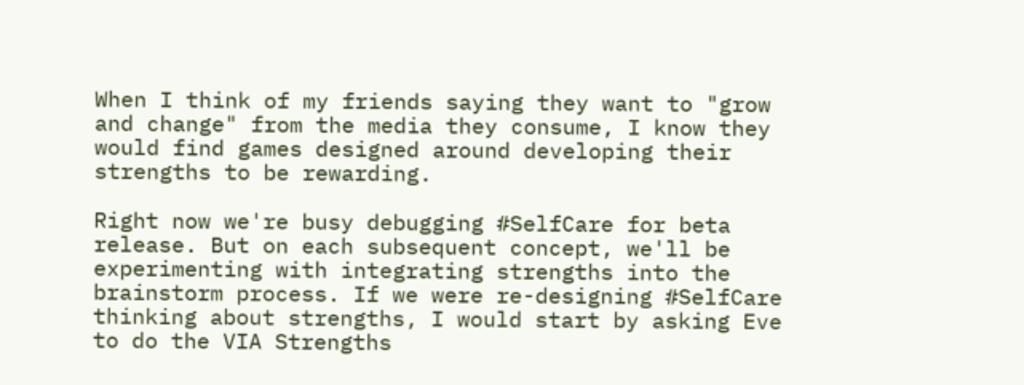When I think of my friends saying they want to "grow and change" from the media they consume, I know they would find games designed around developing their strengths to be rewarding.

Right now we're busy debugging #SelfCare for beta release. But on each subsequent concept, we'll be experimenting with integrating strengths into the brainstorm process. If we were re-designing #SelfCare thinking about strengths, I would start by asking Eve to do the VIA Strengths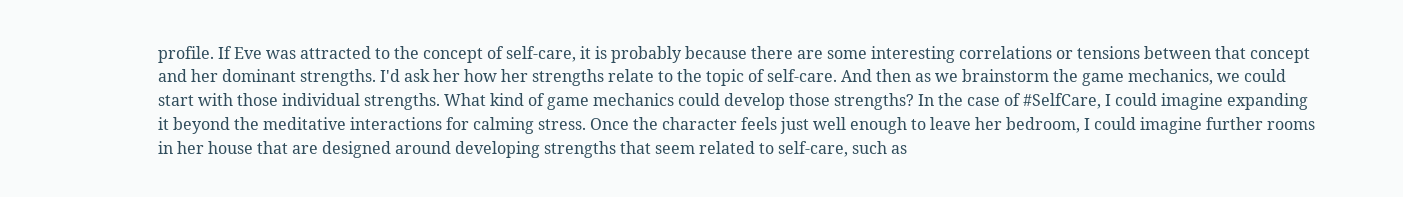profile. If Eve was attracted to the concept of self-care, it is probably because there are some interesting correlations or tensions between that concept and her dominant strengths. I'd ask her how her strengths relate to the topic of self-care. And then as we brainstorm the game mechanics, we could start with those individual strengths. What kind of game mechanics could develop those strengths? In the case of #SelfCare, I could imagine expanding it beyond the meditative interactions for calming stress. Once the character feels just well enough to leave her bedroom, I could imagine further rooms in her house that are designed around developing strengths that seem related to self-care, such as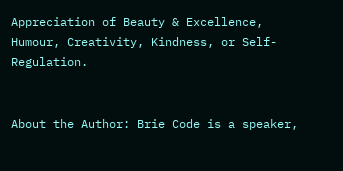Appreciation of Beauty & Excellence, Humour, Creativity, Kindness, or Self-Regulation.


About the Author: Brie Code is a speaker,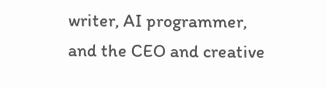writer, AI programmer, and the CEO and creative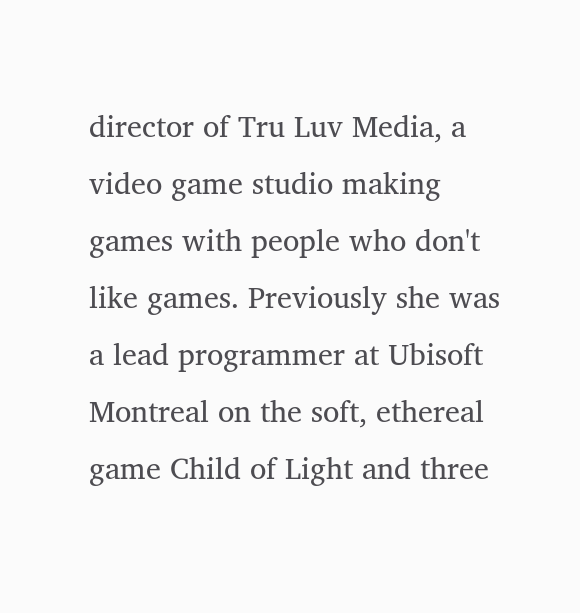director of Tru Luv Media, a video game studio making games with people who don't like games. Previously she was a lead programmer at Ubisoft Montreal on the soft, ethereal game Child of Light and three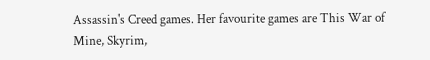Assassin's Creed games. Her favourite games are This War of Mine, Skyrim,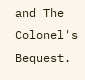and The Colonel's Bequest.